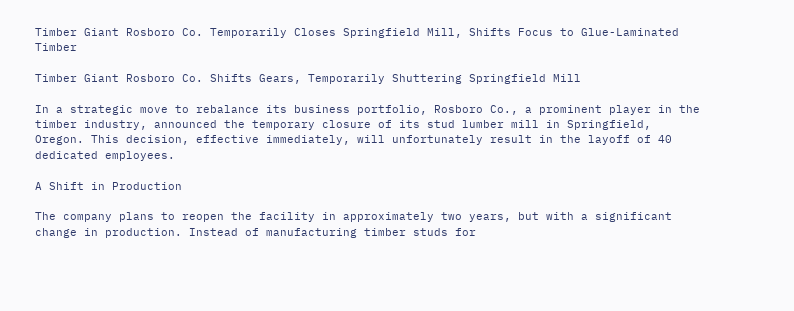Timber Giant Rosboro Co. Temporarily Closes Springfield Mill, Shifts Focus to Glue-Laminated Timber

Timber Giant Rosboro Co. Shifts Gears, Temporarily Shuttering Springfield Mill

In a strategic move to rebalance its business portfolio, Rosboro Co., a prominent player in the timber industry, announced the temporary closure of its stud lumber mill in Springfield, Oregon. This decision, effective immediately, will unfortunately result in the layoff of 40 dedicated employees.

A Shift in Production

The company plans to reopen the facility in approximately two years, but with a significant change in production. Instead of manufacturing timber studs for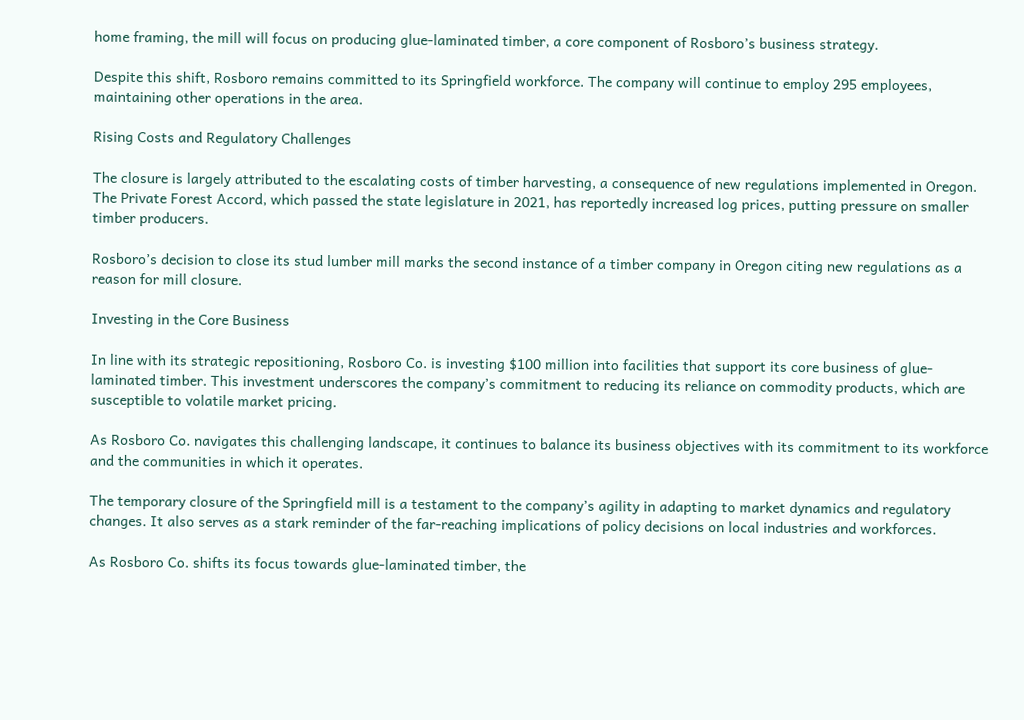home framing, the mill will focus on producing glue-laminated timber, a core component of Rosboro’s business strategy.

Despite this shift, Rosboro remains committed to its Springfield workforce. The company will continue to employ 295 employees, maintaining other operations in the area.

Rising Costs and Regulatory Challenges

The closure is largely attributed to the escalating costs of timber harvesting, a consequence of new regulations implemented in Oregon. The Private Forest Accord, which passed the state legislature in 2021, has reportedly increased log prices, putting pressure on smaller timber producers.

Rosboro’s decision to close its stud lumber mill marks the second instance of a timber company in Oregon citing new regulations as a reason for mill closure.

Investing in the Core Business

In line with its strategic repositioning, Rosboro Co. is investing $100 million into facilities that support its core business of glue-laminated timber. This investment underscores the company’s commitment to reducing its reliance on commodity products, which are susceptible to volatile market pricing.

As Rosboro Co. navigates this challenging landscape, it continues to balance its business objectives with its commitment to its workforce and the communities in which it operates.

The temporary closure of the Springfield mill is a testament to the company’s agility in adapting to market dynamics and regulatory changes. It also serves as a stark reminder of the far-reaching implications of policy decisions on local industries and workforces.

As Rosboro Co. shifts its focus towards glue-laminated timber, the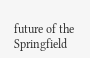future of the Springfield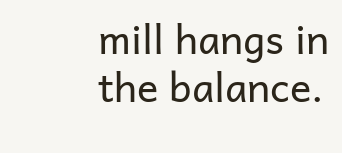mill hangs in the balance.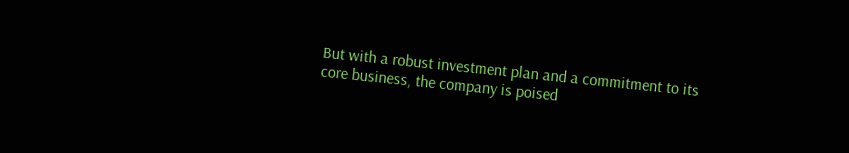But with a robust investment plan and a commitment to its core business, the company is poised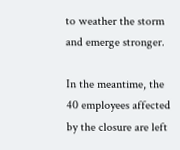to weather the storm and emerge stronger.

In the meantime, the 40 employees affected by the closure are left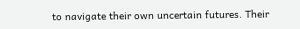to navigate their own uncertain futures. Their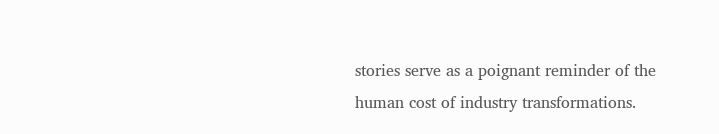stories serve as a poignant reminder of the human cost of industry transformations.